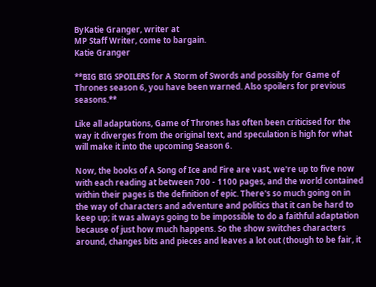ByKatie Granger, writer at
MP Staff Writer, come to bargain.
Katie Granger

**BIG BIG SPOILERS for A Storm of Swords and possibly for Game of Thrones season 6, you have been warned. Also spoilers for previous seasons.**

Like all adaptations, Game of Thrones has often been criticised for the way it diverges from the original text, and speculation is high for what will make it into the upcoming Season 6.

Now, the books of A Song of Ice and Fire are vast, we're up to five now with each reading at between 700 - 1100 pages, and the world contained within their pages is the definition of epic. There's so much going on in the way of characters and adventure and politics that it can be hard to keep up; it was always going to be impossible to do a faithful adaptation because of just how much happens. So the show switches characters around, changes bits and pieces and leaves a lot out (though to be fair, it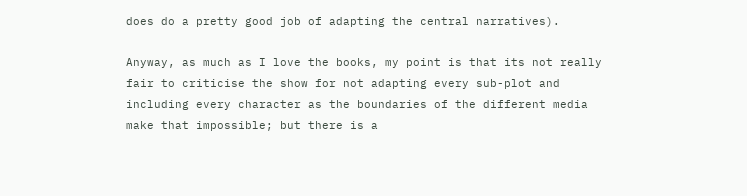does do a pretty good job of adapting the central narratives).

Anyway, as much as I love the books, my point is that its not really fair to criticise the show for not adapting every sub-plot and including every character as the boundaries of the different media make that impossible; but there is a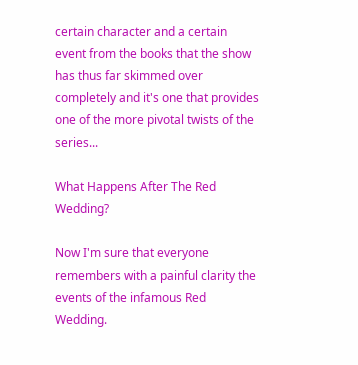certain character and a certain event from the books that the show has thus far skimmed over completely and it's one that provides one of the more pivotal twists of the series...

What Happens After The Red Wedding?

Now I'm sure that everyone remembers with a painful clarity the events of the infamous Red Wedding.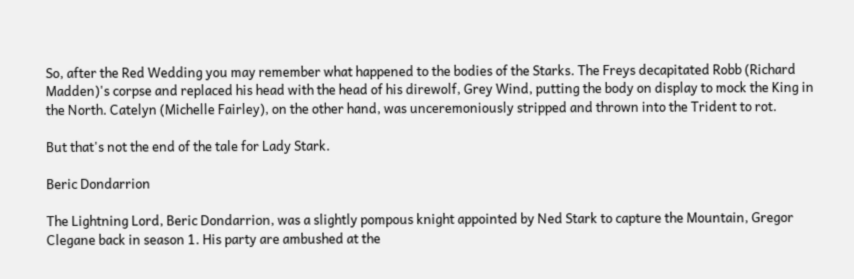So, after the Red Wedding you may remember what happened to the bodies of the Starks. The Freys decapitated Robb (Richard Madden)'s corpse and replaced his head with the head of his direwolf, Grey Wind, putting the body on display to mock the King in the North. Catelyn (Michelle Fairley), on the other hand, was unceremoniously stripped and thrown into the Trident to rot.

But that's not the end of the tale for Lady Stark.

Beric Dondarrion

The Lightning Lord, Beric Dondarrion, was a slightly pompous knight appointed by Ned Stark to capture the Mountain, Gregor Clegane back in season 1. His party are ambushed at the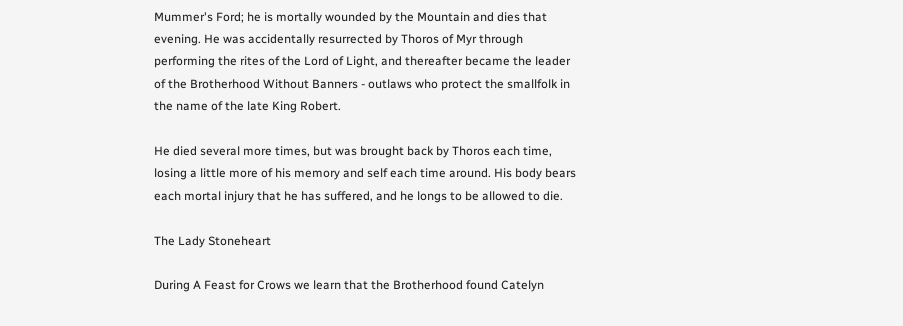Mummer's Ford; he is mortally wounded by the Mountain and dies that evening. He was accidentally resurrected by Thoros of Myr through performing the rites of the Lord of Light, and thereafter became the leader of the Brotherhood Without Banners - outlaws who protect the smallfolk in the name of the late King Robert.

He died several more times, but was brought back by Thoros each time, losing a little more of his memory and self each time around. His body bears each mortal injury that he has suffered, and he longs to be allowed to die.

The Lady Stoneheart

During A Feast for Crows we learn that the Brotherhood found Catelyn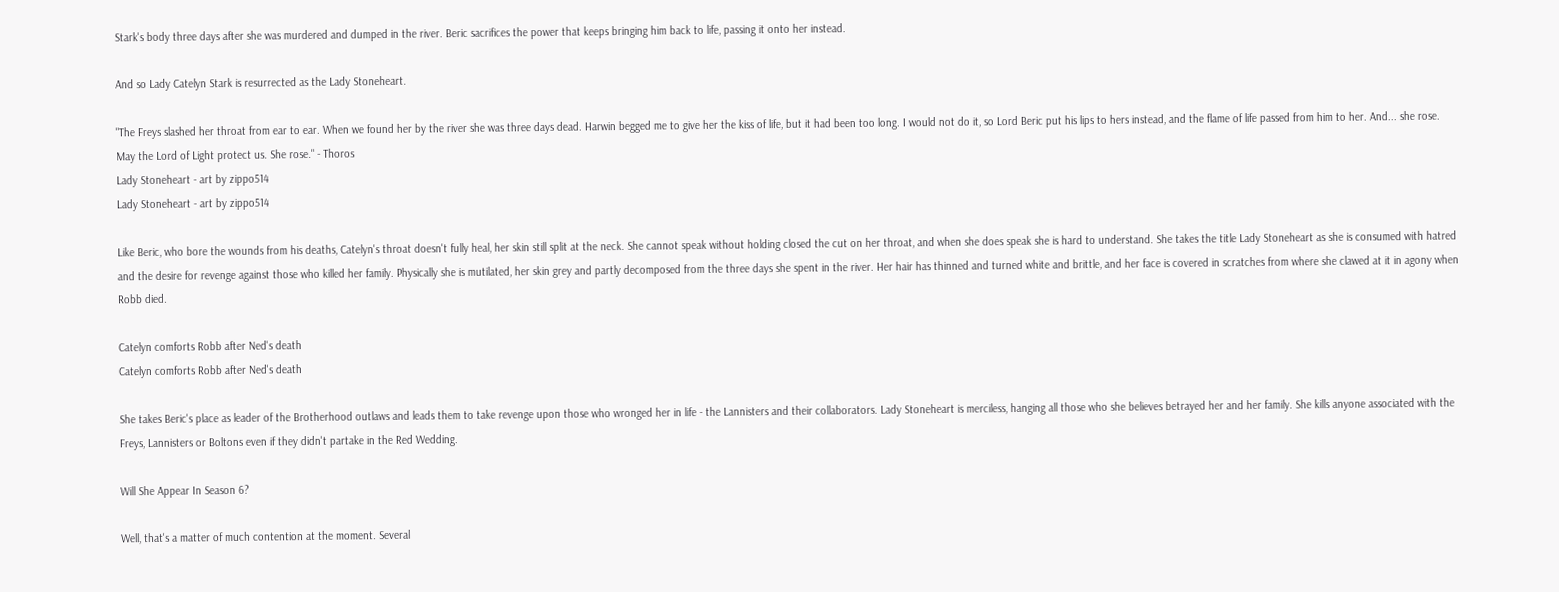Stark's body three days after she was murdered and dumped in the river. Beric sacrifices the power that keeps bringing him back to life, passing it onto her instead.

And so Lady Catelyn Stark is resurrected as the Lady Stoneheart.

"The Freys slashed her throat from ear to ear. When we found her by the river she was three days dead. Harwin begged me to give her the kiss of life, but it had been too long. I would not do it, so Lord Beric put his lips to hers instead, and the flame of life passed from him to her. And... she rose. May the Lord of Light protect us. She rose." - Thoros
Lady Stoneheart - art by zippo514
Lady Stoneheart - art by zippo514

Like Beric, who bore the wounds from his deaths, Catelyn's throat doesn't fully heal, her skin still split at the neck. She cannot speak without holding closed the cut on her throat, and when she does speak she is hard to understand. She takes the title Lady Stoneheart as she is consumed with hatred and the desire for revenge against those who killed her family. Physically she is mutilated, her skin grey and partly decomposed from the three days she spent in the river. Her hair has thinned and turned white and brittle, and her face is covered in scratches from where she clawed at it in agony when Robb died.

Catelyn comforts Robb after Ned's death
Catelyn comforts Robb after Ned's death

She takes Beric's place as leader of the Brotherhood outlaws and leads them to take revenge upon those who wronged her in life - the Lannisters and their collaborators. Lady Stoneheart is merciless, hanging all those who she believes betrayed her and her family. She kills anyone associated with the Freys, Lannisters or Boltons even if they didn't partake in the Red Wedding.

Will She Appear In Season 6?

Well, that's a matter of much contention at the moment. Several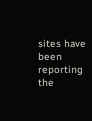sites have been reporting the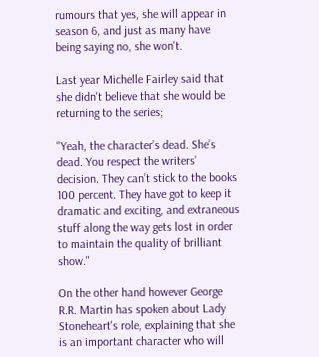rumours that yes, she will appear in season 6, and just as many have being saying no, she won't.

Last year Michelle Fairley said that she didn't believe that she would be returning to the series;

"Yeah, the character’s dead. She’s dead. You respect the writers’ decision. They can’t stick to the books 100 percent. They have got to keep it dramatic and exciting, and extraneous stuff along the way gets lost in order to maintain the quality of brilliant show."

On the other hand however George R.R. Martin has spoken about Lady Stoneheart's role, explaining that she is an important character who will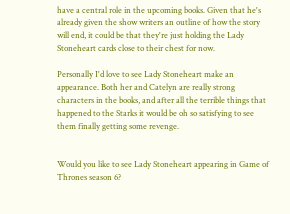have a central role in the upcoming books. Given that he's already given the show writers an outline of how the story will end, it could be that they're just holding the Lady Stoneheart cards close to their chest for now.

Personally I'd love to see Lady Stoneheart make an appearance. Both her and Catelyn are really strong characters in the books, and after all the terrible things that happened to the Starks it would be oh so satisfying to see them finally getting some revenge.


Would you like to see Lady Stoneheart appearing in Game of Thrones season 6?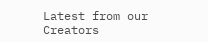Latest from our Creators